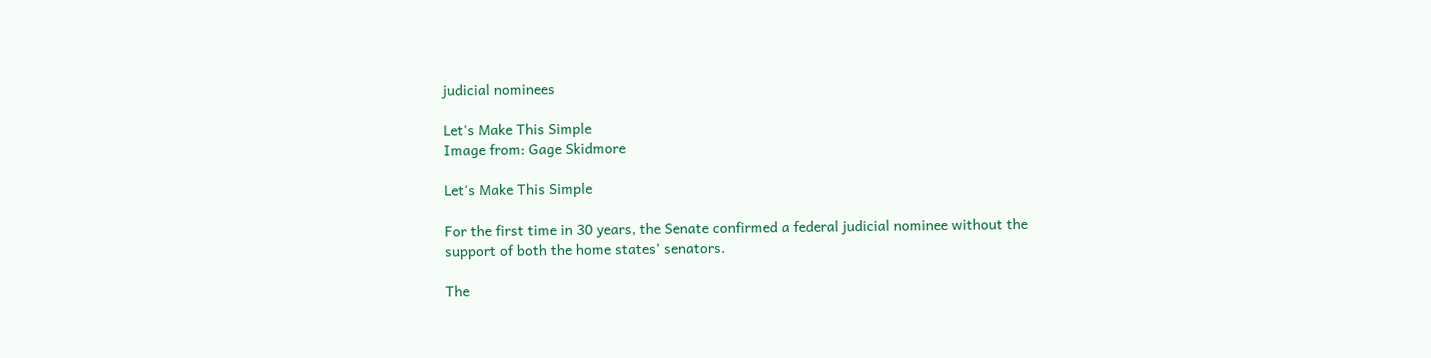judicial nominees

Let's Make This Simple
Image from: Gage Skidmore

Let's Make This Simple

For the first time in 30 years, the Senate confirmed a federal judicial nominee without the support of both the home states’ senators.

The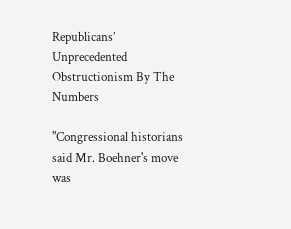Republicans’ Unprecedented Obstructionism By The Numbers

"Congressional historians said Mr. Boehner's move was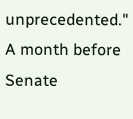unprecedented." A month before Senate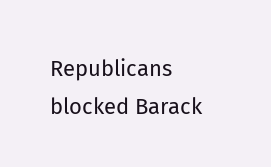Republicans blocked Barack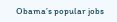Obama’s popular jobs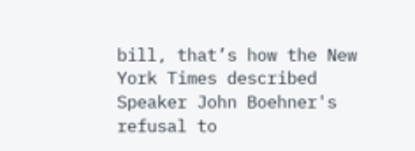bill, that’s how the New York Times described Speaker John Boehner's refusal to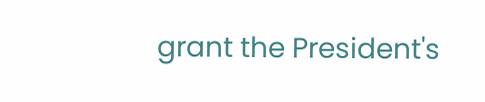grant the President's